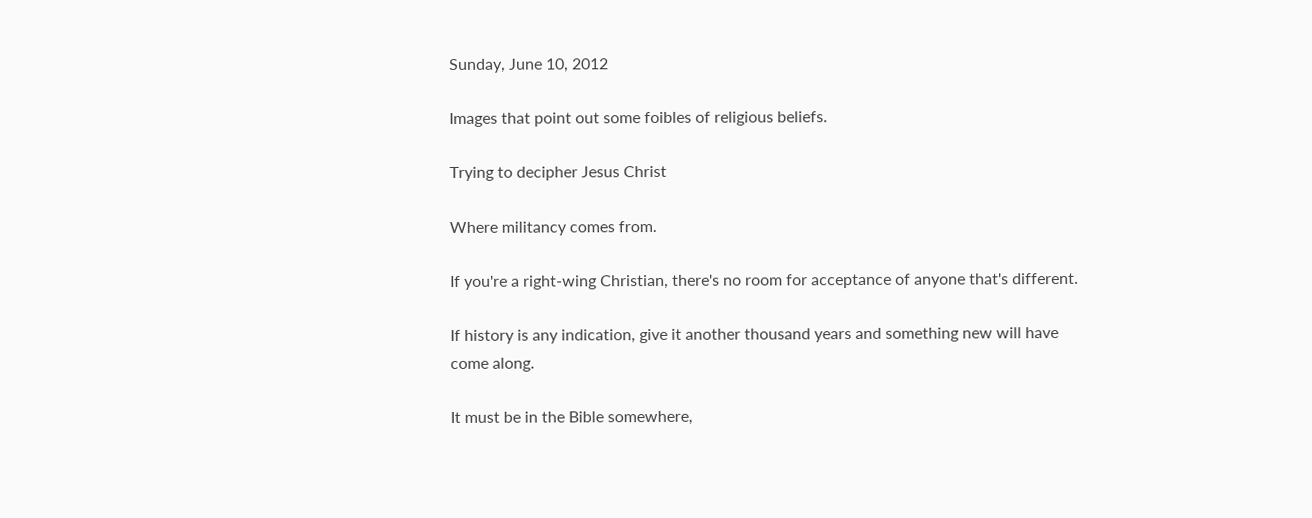Sunday, June 10, 2012

Images that point out some foibles of religious beliefs.

Trying to decipher Jesus Christ

Where militancy comes from.

If you're a right-wing Christian, there's no room for acceptance of anyone that's different.

If history is any indication, give it another thousand years and something new will have come along.

It must be in the Bible somewhere,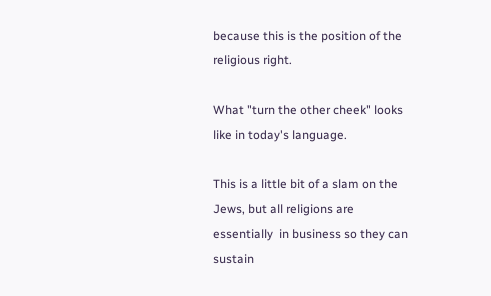because this is the position of the religious right.

What "turn the other cheek" looks like in today's language.

This is a little bit of a slam on the Jews, but all religions are essentially  in business so they can sustain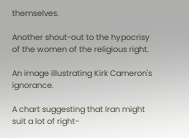themselves.

Another shout-out to the hypocrisy of the women of the religious right.

An image illustrating Kirk Cameron's ignorance.

A chart suggesting that Iran might suit a lot of right-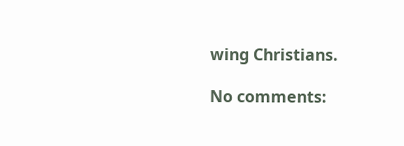wing Christians.

No comments: